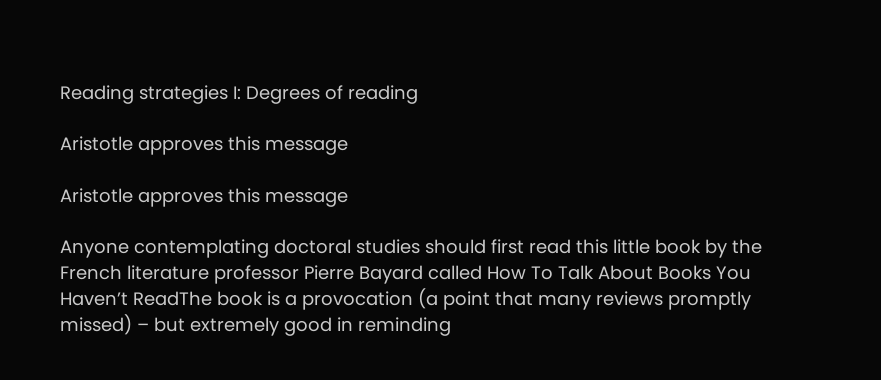Reading strategies I: Degrees of reading

Aristotle approves this message

Aristotle approves this message

Anyone contemplating doctoral studies should first read this little book by the French literature professor Pierre Bayard called How To Talk About Books You Haven’t ReadThe book is a provocation (a point that many reviews promptly missed) – but extremely good in reminding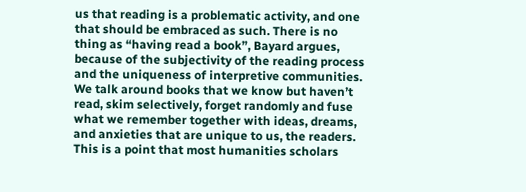us that reading is a problematic activity, and one that should be embraced as such. There is no thing as “having read a book”, Bayard argues, because of the subjectivity of the reading process and the uniqueness of interpretive communities. We talk around books that we know but haven’t read, skim selectively, forget randomly and fuse what we remember together with ideas, dreams, and anxieties that are unique to us, the readers. This is a point that most humanities scholars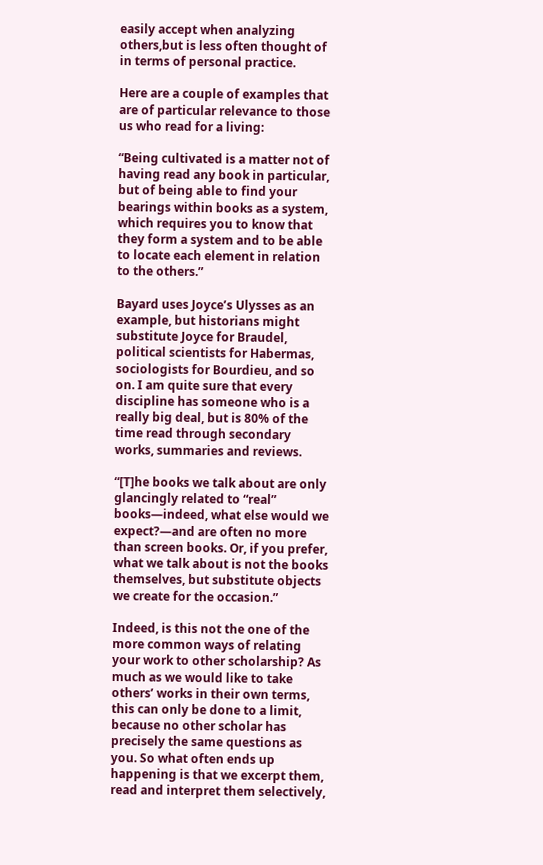easily accept when analyzing others,but is less often thought of in terms of personal practice.

Here are a couple of examples that are of particular relevance to those us who read for a living:

“Being cultivated is a matter not of having read any book in particular, but of being able to find your bearings within books as a system, which requires you to know that they form a system and to be able to locate each element in relation to the others.”

Bayard uses Joyce’s Ulysses as an example, but historians might substitute Joyce for Braudel, political scientists for Habermas, sociologists for Bourdieu, and so on. I am quite sure that every discipline has someone who is a really big deal, but is 80% of the time read through secondary works, summaries and reviews.

“[T]he books we talk about are only glancingly related to “real” books—indeed, what else would we expect?—and are often no more than screen books. Or, if you prefer, what we talk about is not the books themselves, but substitute objects we create for the occasion.”

Indeed, is this not the one of the more common ways of relating your work to other scholarship? As much as we would like to take others’ works in their own terms, this can only be done to a limit, because no other scholar has precisely the same questions as you. So what often ends up happening is that we excerpt them, read and interpret them selectively,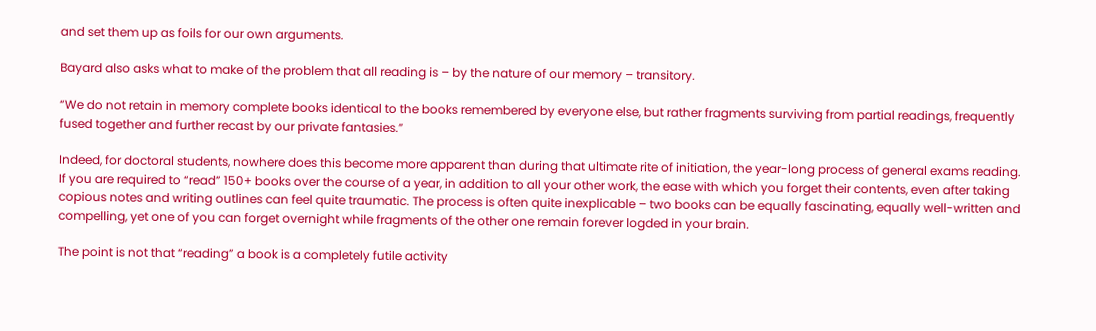and set them up as foils for our own arguments.

Bayard also asks what to make of the problem that all reading is – by the nature of our memory – transitory.

“We do not retain in memory complete books identical to the books remembered by everyone else, but rather fragments surviving from partial readings, frequently fused together and further recast by our private fantasies.”

Indeed, for doctoral students, nowhere does this become more apparent than during that ultimate rite of initiation, the year-long process of general exams reading. If you are required to “read” 150+ books over the course of a year, in addition to all your other work, the ease with which you forget their contents, even after taking copious notes and writing outlines can feel quite traumatic. The process is often quite inexplicable – two books can be equally fascinating, equally well-written and compelling, yet one of you can forget overnight while fragments of the other one remain forever logded in your brain.

The point is not that “reading” a book is a completely futile activity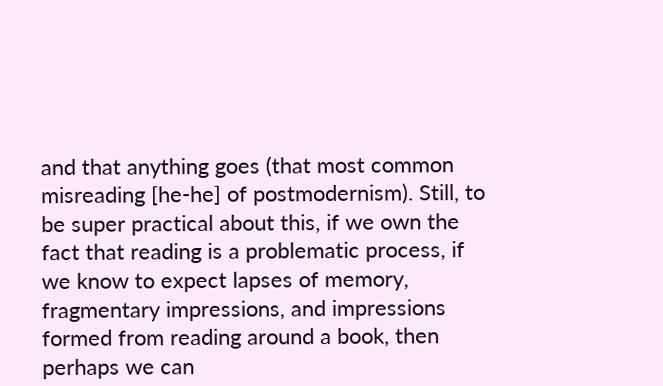and that anything goes (that most common misreading [he-he] of postmodernism). Still, to be super practical about this, if we own the fact that reading is a problematic process, if we know to expect lapses of memory, fragmentary impressions, and impressions formed from reading around a book, then perhaps we can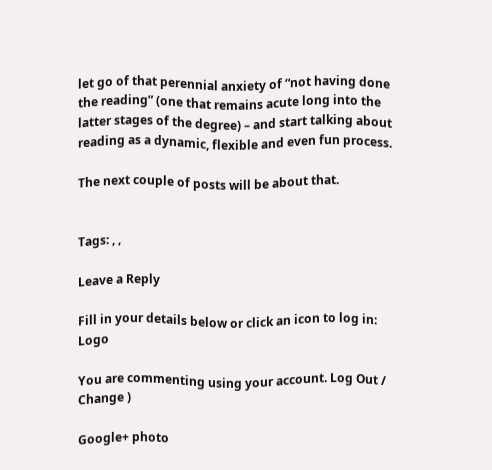let go of that perennial anxiety of “not having done the reading” (one that remains acute long into the latter stages of the degree) – and start talking about reading as a dynamic, flexible and even fun process.

The next couple of posts will be about that.


Tags: , ,

Leave a Reply

Fill in your details below or click an icon to log in: Logo

You are commenting using your account. Log Out /  Change )

Google+ photo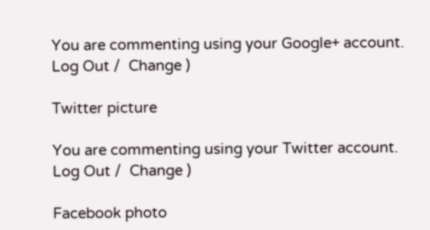You are commenting using your Google+ account. Log Out /  Change )

Twitter picture

You are commenting using your Twitter account. Log Out /  Change )

Facebook photo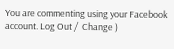You are commenting using your Facebook account. Log Out /  Change )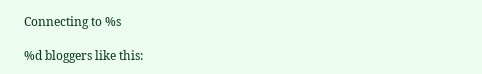Connecting to %s

%d bloggers like this: